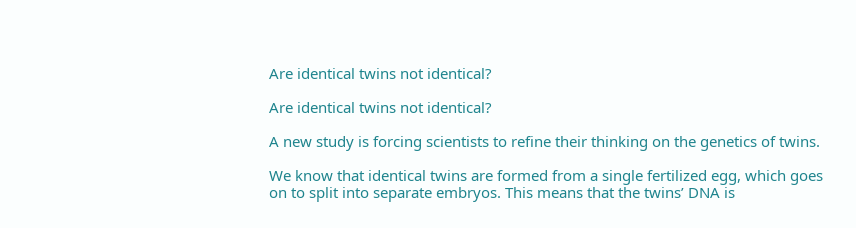Are identical twins not identical?

Are identical twins not identical?

A new study is forcing scientists to refine their thinking on the genetics of twins.

We know that identical twins are formed from a single fertilized egg, which goes on to split into separate embryos. This means that the twins’ DNA is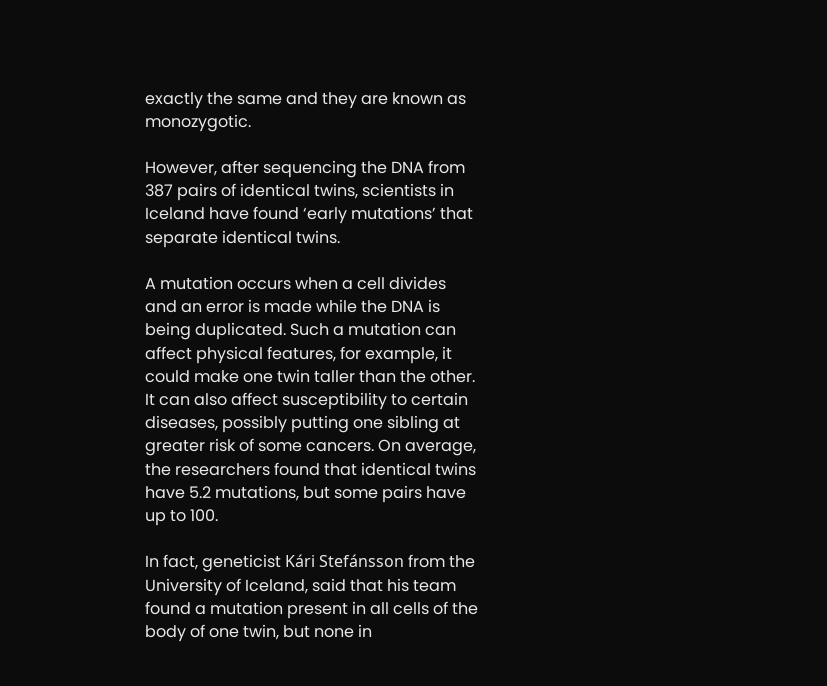exactly the same and they are known as monozygotic.

However, after sequencing the DNA from 387 pairs of identical twins, scientists in Iceland have found ‘early mutations’ that separate identical twins.

A mutation occurs when a cell divides and an error is made while the DNA is being duplicated. Such a mutation can affect physical features, for example, it could make one twin taller than the other. It can also affect susceptibility to certain diseases, possibly putting one sibling at greater risk of some cancers. On average, the researchers found that identical twins have 5.2 mutations, but some pairs have up to 100.

In fact, geneticist Kári Stefánsson from the University of Iceland, said that his team found a mutation present in all cells of the body of one twin, but none in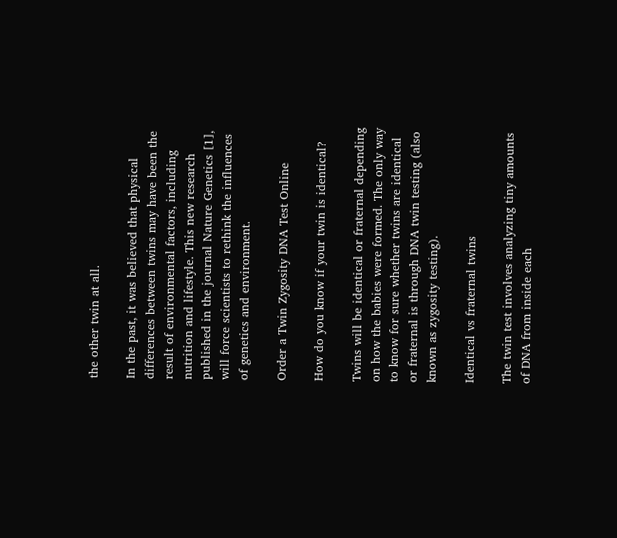the other twin at all.

In the past, it was believed that physical differences between twins may have been the result of environmental factors, including nutrition and lifestyle. This new research published in the journal Nature Genetics [1], will force scientists to rethink the influences of genetics and environment.

Order a Twin Zygosity DNA Test Online

How do you know if your twin is identical?

Twins will be identical or fraternal depending on how the babies were formed. The only way to know for sure whether twins are identical or fraternal is through DNA twin testing (also known as zygosity testing).

Identical vs fraternal twins

The twin test involves analyzing tiny amounts of DNA from inside each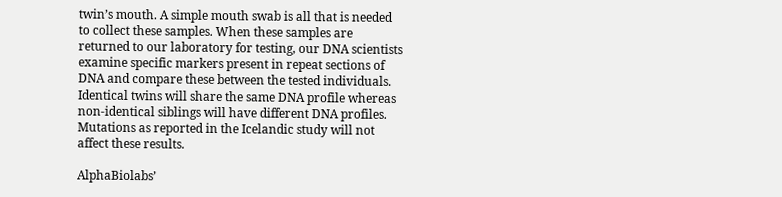twin’s mouth. A simple mouth swab is all that is needed to collect these samples. When these samples are returned to our laboratory for testing, our DNA scientists examine specific markers present in repeat sections of DNA and compare these between the tested individuals. Identical twins will share the same DNA profile whereas non-identical siblings will have different DNA profiles. Mutations as reported in the Icelandic study will not affect these results.

AlphaBiolabs’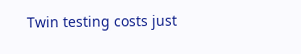Twin testing costs just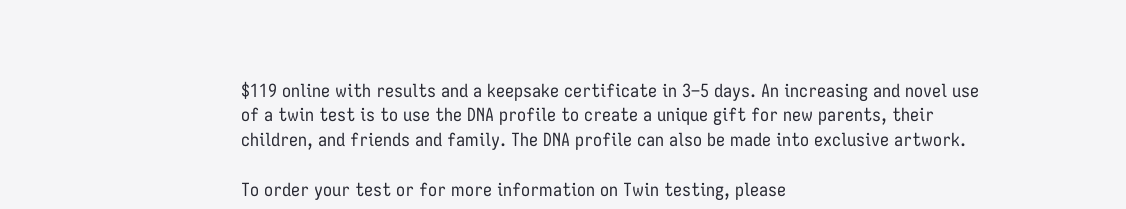$119 online with results and a keepsake certificate in 3–5 days. An increasing and novel use of a twin test is to use the DNA profile to create a unique gift for new parents, their children, and friends and family. The DNA profile can also be made into exclusive artwork.

To order your test or for more information on Twin testing, please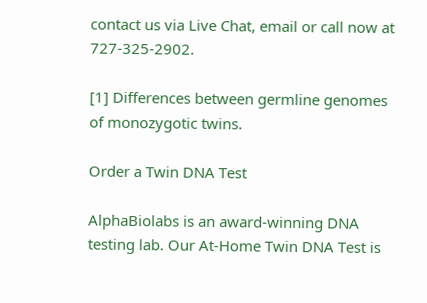contact us via Live Chat, email or call now at 727-325-2902.

[1] Differences between germline genomes of monozygotic twins.

Order a Twin DNA Test

AlphaBiolabs is an award-winning DNA testing lab. Our At-Home Twin DNA Test is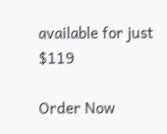available for just $119

Order Now